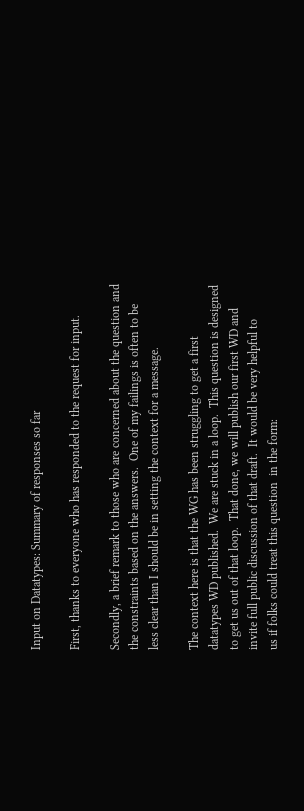Input on Datatypes: Summary of responses so far

First, thanks to everyone who has responded to the request for input.

Secondly, a brief remark to those who are concerned about the question and
the constraints based on the answers.  One of my failings is often to be
less clear than I should be in setting the context for a message.

The context here is that the WG has been struggling to get a first
datatypes WD published.  We are stuck in a loop.  This question is designed
to get us out of that loop.  That done, we will publish our first WD and
invite full public discussion of that draft.  It would be very helpful to
us if folks could treat this question  in the form: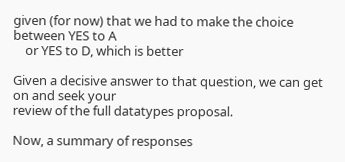given (for now) that we had to make the choice between YES to A
    or YES to D, which is better

Given a decisive answer to that question, we can get on and seek your
review of the full datatypes proposal.

Now, a summary of responses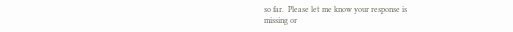so far.  Please let me know your response is
missing or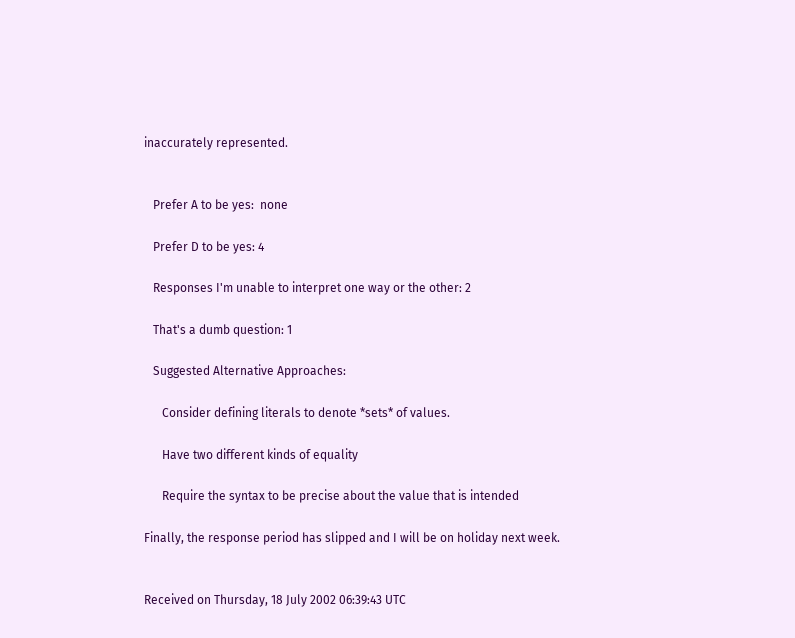inaccurately represented.


   Prefer A to be yes:  none

   Prefer D to be yes: 4

   Responses I'm unable to interpret one way or the other: 2

   That's a dumb question: 1

   Suggested Alternative Approaches:

      Consider defining literals to denote *sets* of values.

      Have two different kinds of equality

      Require the syntax to be precise about the value that is intended

Finally, the response period has slipped and I will be on holiday next week.


Received on Thursday, 18 July 2002 06:39:43 UTC